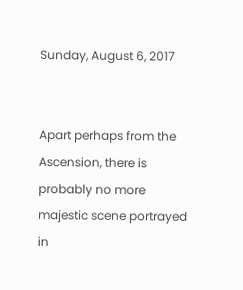Sunday, August 6, 2017


Apart perhaps from the Ascension, there is probably no more majestic scene portrayed in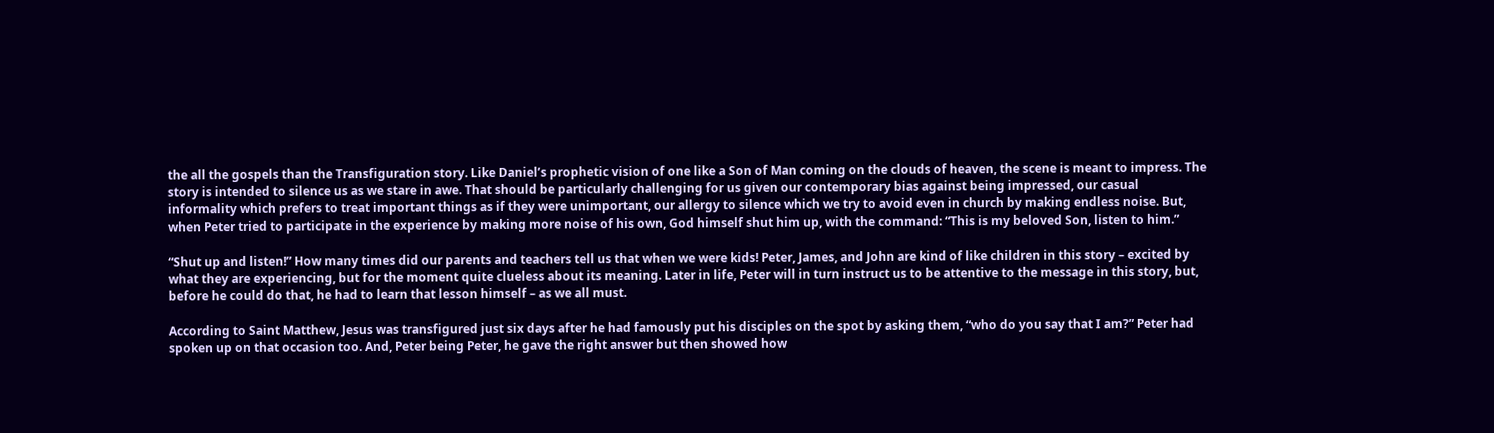the all the gospels than the Transfiguration story. Like Daniel’s prophetic vision of one like a Son of Man coming on the clouds of heaven, the scene is meant to impress. The story is intended to silence us as we stare in awe. That should be particularly challenging for us given our contemporary bias against being impressed, our casual informality which prefers to treat important things as if they were unimportant, our allergy to silence which we try to avoid even in church by making endless noise. But, when Peter tried to participate in the experience by making more noise of his own, God himself shut him up, with the command: “This is my beloved Son, listen to him.”

“Shut up and listen!” How many times did our parents and teachers tell us that when we were kids! Peter, James, and John are kind of like children in this story – excited by what they are experiencing, but for the moment quite clueless about its meaning. Later in life, Peter will in turn instruct us to be attentive to the message in this story, but, before he could do that, he had to learn that lesson himself – as we all must.

According to Saint Matthew, Jesus was transfigured just six days after he had famously put his disciples on the spot by asking them, “who do you say that I am?” Peter had spoken up on that occasion too. And, Peter being Peter, he gave the right answer but then showed how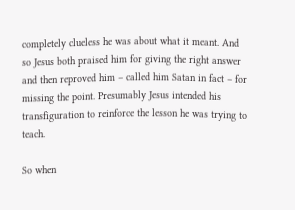completely clueless he was about what it meant. And so Jesus both praised him for giving the right answer and then reproved him – called him Satan in fact – for missing the point. Presumably Jesus intended his transfiguration to reinforce the lesson he was trying to teach.

So when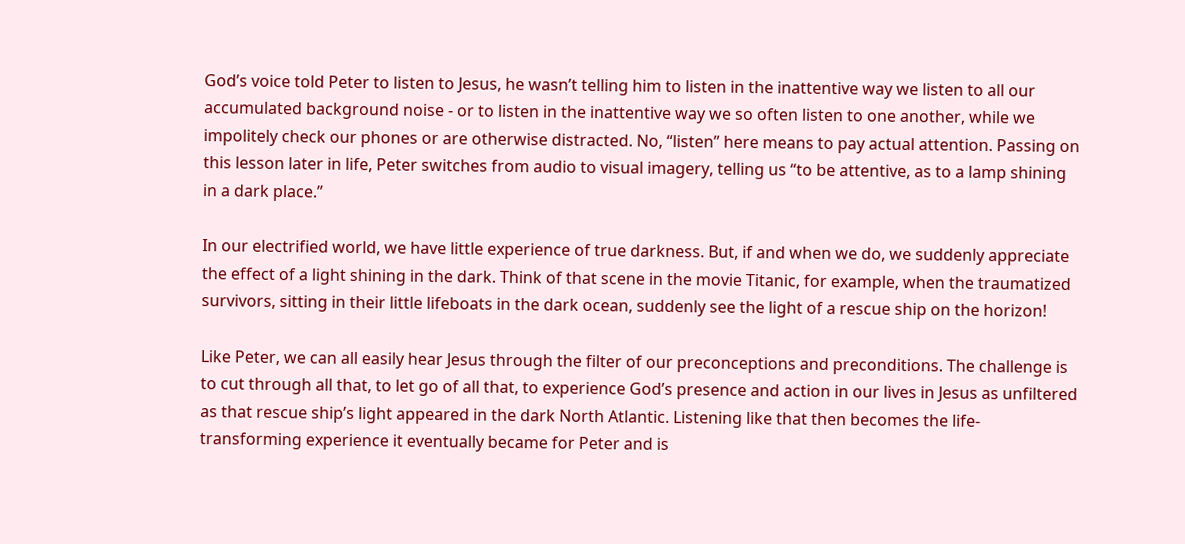God’s voice told Peter to listen to Jesus, he wasn’t telling him to listen in the inattentive way we listen to all our accumulated background noise - or to listen in the inattentive way we so often listen to one another, while we impolitely check our phones or are otherwise distracted. No, “listen” here means to pay actual attention. Passing on this lesson later in life, Peter switches from audio to visual imagery, telling us “to be attentive, as to a lamp shining in a dark place.”

In our electrified world, we have little experience of true darkness. But, if and when we do, we suddenly appreciate the effect of a light shining in the dark. Think of that scene in the movie Titanic, for example, when the traumatized survivors, sitting in their little lifeboats in the dark ocean, suddenly see the light of a rescue ship on the horizon!

Like Peter, we can all easily hear Jesus through the filter of our preconceptions and preconditions. The challenge is to cut through all that, to let go of all that, to experience God’s presence and action in our lives in Jesus as unfiltered as that rescue ship’s light appeared in the dark North Atlantic. Listening like that then becomes the life-transforming experience it eventually became for Peter and is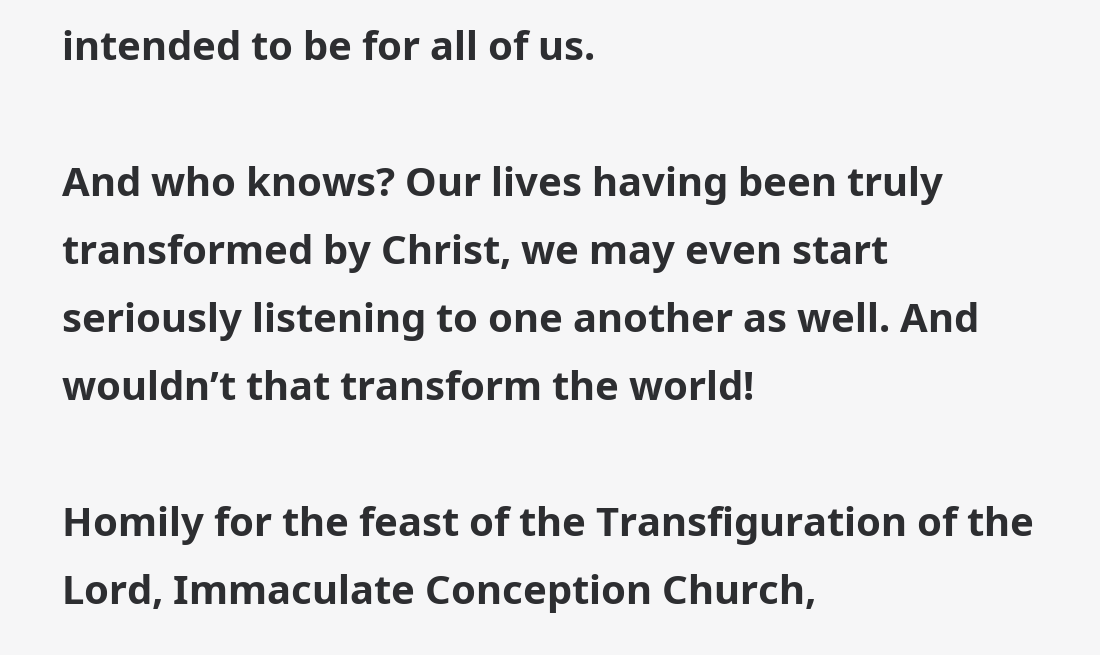intended to be for all of us.

And who knows? Our lives having been truly transformed by Christ, we may even start seriously listening to one another as well. And wouldn’t that transform the world!

Homily for the feast of the Transfiguration of the Lord, Immaculate Conception Church,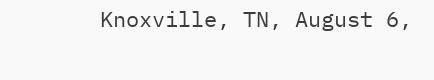Knoxville, TN, August 6,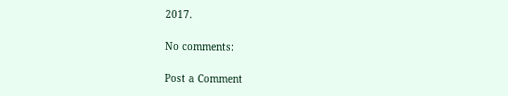2017.

No comments:

Post a Comment